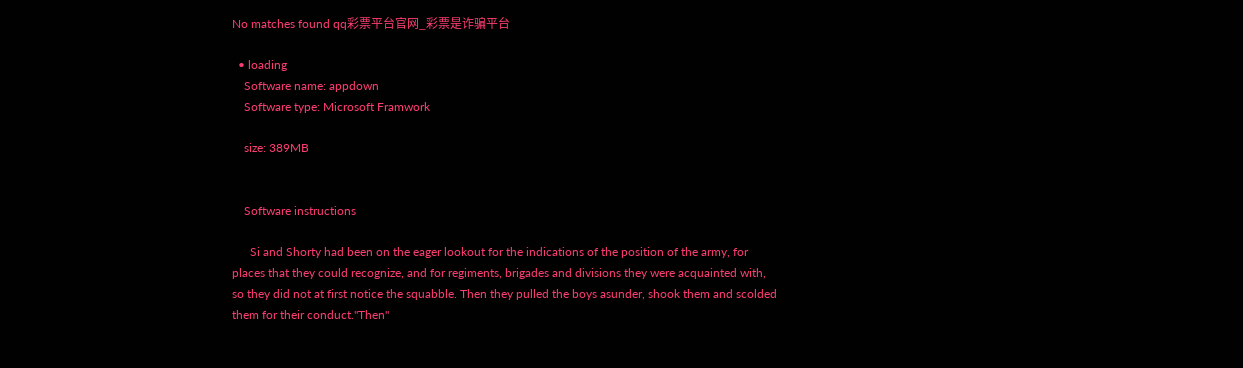No matches found qq彩票平台官网_彩票是诈骗平台

  • loading
    Software name: appdown
    Software type: Microsoft Framwork

    size: 389MB


    Software instructions

      Si and Shorty had been on the eager lookout for the indications of the position of the army, for places that they could recognize, and for regiments, brigades and divisions they were acquainted with, so they did not at first notice the squabble. Then they pulled the boys asunder, shook them and scolded them for their conduct."Then"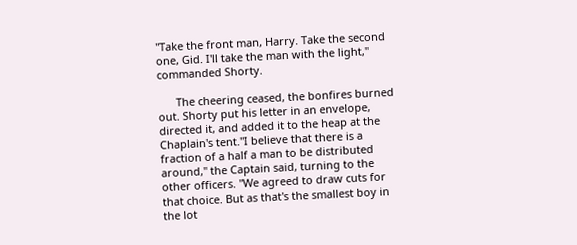"Take the front man, Harry. Take the second one, Gid. I'll take the man with the light," commanded Shorty.

      The cheering ceased, the bonfires burned out. Shorty put his letter in an envelope, directed it, and added it to the heap at the Chaplain's tent."I believe that there is a fraction of a half a man to be distributed around," the Captain said, turning to the other officers. "We agreed to draw cuts for that choice. But as that's the smallest boy in the lot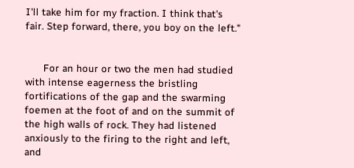I'll take him for my fraction. I think that's fair. Step forward, there, you boy on the left."


      For an hour or two the men had studied with intense eagerness the bristling fortifications of the gap and the swarming foemen at the foot of and on the summit of the high walls of rock. They had listened anxiously to the firing to the right and left, and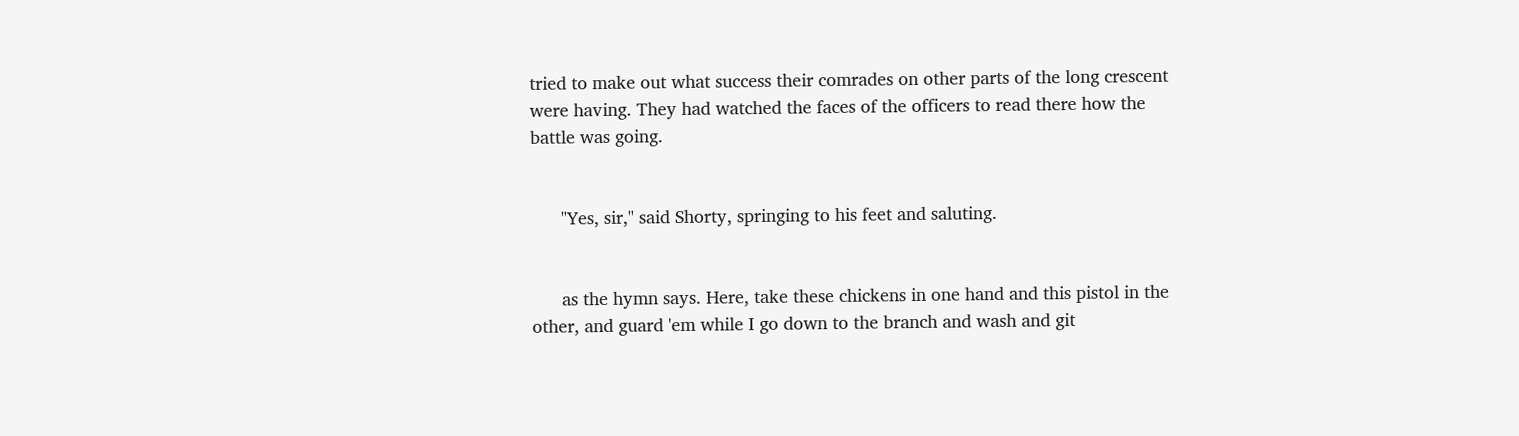tried to make out what success their comrades on other parts of the long crescent were having. They had watched the faces of the officers to read there how the battle was going.


      "Yes, sir," said Shorty, springing to his feet and saluting.


      as the hymn says. Here, take these chickens in one hand and this pistol in the other, and guard 'em while I go down to the branch and wash and git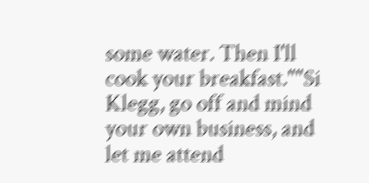some water. Then I'll cook your breakfast.""Si Klegg, go off and mind your own business, and let me attend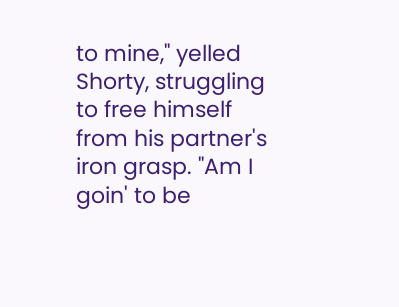to mine," yelled Shorty, struggling to free himself from his partner's iron grasp. "Am I goin' to be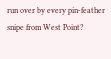run over by every pin-feather snipe from West Point?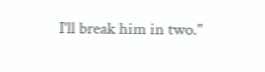I'll break him in two."